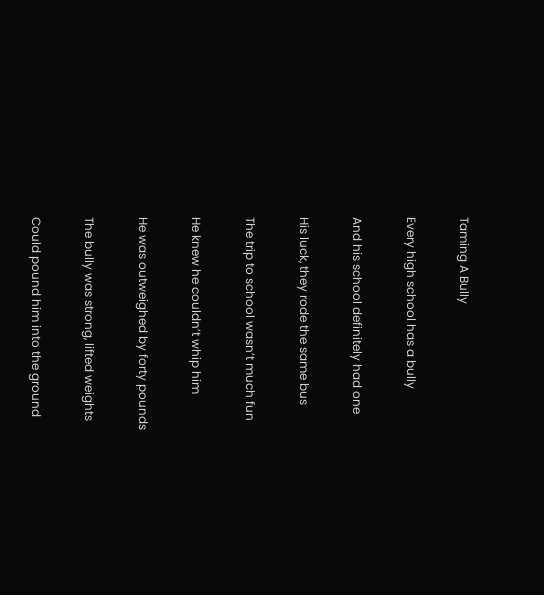Taming A Bully

Every high school has a bully

And his school definitely had one

His luck, they rode the same bus

The trip to school wasn’t much fun

He knew he couldn’t whip him

He was outweighed by forty pounds

The bully was strong, lifted weights

Could pound him into the ground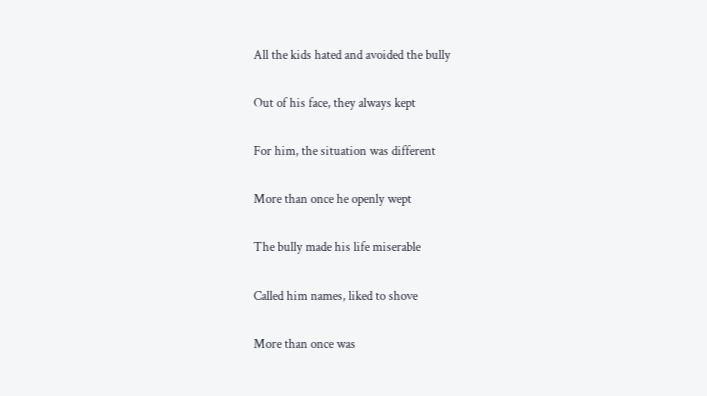All the kids hated and avoided the bully

Out of his face, they always kept

For him, the situation was different

More than once he openly wept

The bully made his life miserable

Called him names, liked to shove

More than once was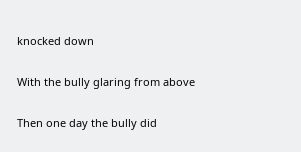knocked down

With the bully glaring from above

Then one day the bully did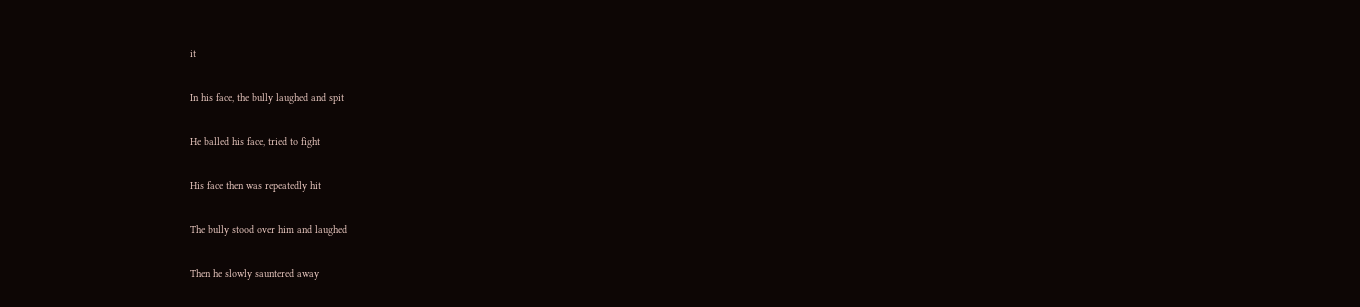it

In his face, the bully laughed and spit

He balled his face, tried to fight

His face then was repeatedly hit

The bully stood over him and laughed

Then he slowly sauntered away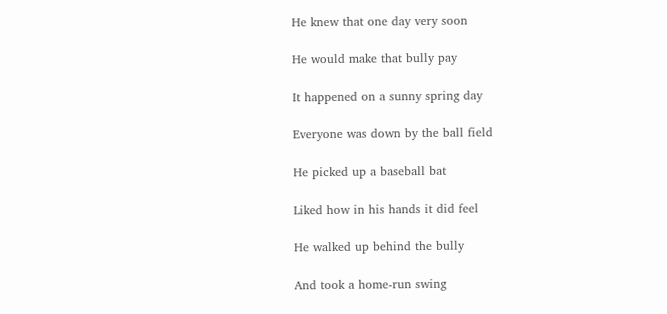He knew that one day very soon

He would make that bully pay

It happened on a sunny spring day

Everyone was down by the ball field

He picked up a baseball bat

Liked how in his hands it did feel

He walked up behind the bully

And took a home-run swing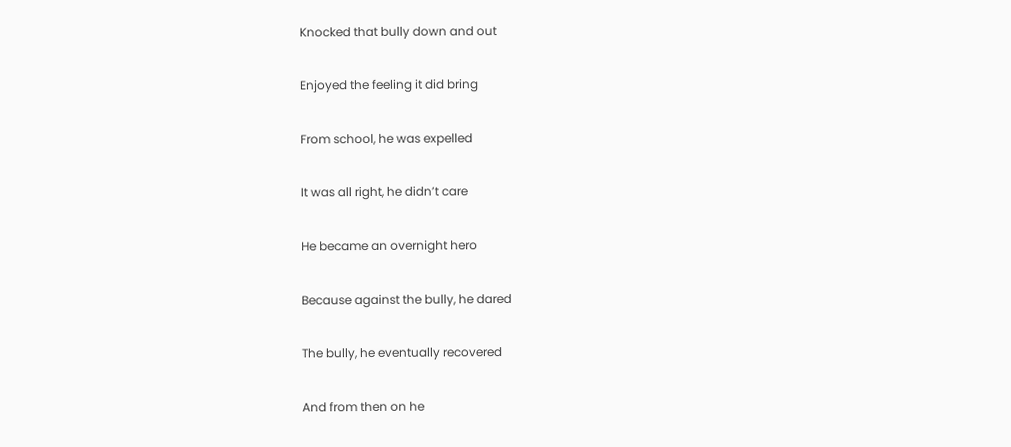Knocked that bully down and out

Enjoyed the feeling it did bring

From school, he was expelled

It was all right, he didn’t care

He became an overnight hero

Because against the bully, he dared

The bully, he eventually recovered

And from then on he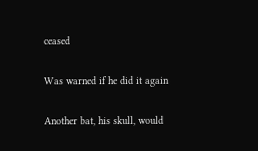ceased

Was warned if he did it again

Another bat, his skull, would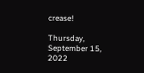crease!

Thursday, September 15, 2022